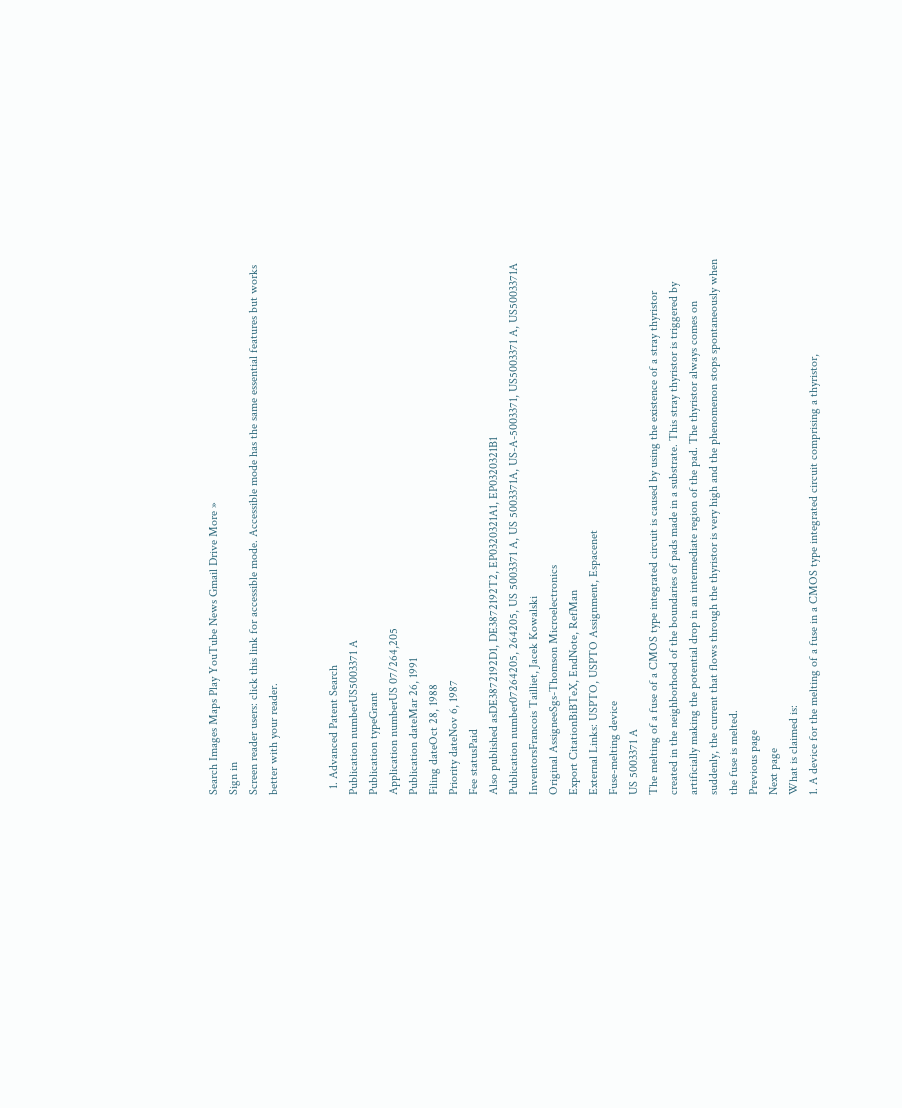Search Images Maps Play YouTube News Gmail Drive More »
Sign in
Screen reader users: click this link for accessible mode. Accessible mode has the same essential features but works better with your reader.


  1. Advanced Patent Search
Publication numberUS5003371 A
Publication typeGrant
Application numberUS 07/264,205
Publication dateMar 26, 1991
Filing dateOct 28, 1988
Priority dateNov 6, 1987
Fee statusPaid
Also published asDE3872192D1, DE3872192T2, EP0320321A1, EP0320321B1
Publication number07264205, 264205, US 5003371 A, US 5003371A, US-A-5003371, US5003371 A, US5003371A
InventorsFrancois Tailliet, Jacek Kowalski
Original AssigneeSgs-Thomson Microelectronics
Export CitationBiBTeX, EndNote, RefMan
External Links: USPTO, USPTO Assignment, Espacenet
Fuse-melting device
US 5003371 A
The melting of a fuse of a CMOS type integrated circuit is caused by using the existence of a stray thyristor created in the neighborhood of the boundaries of pads made in a substrate. This stray thyristor is triggered by artificially making the potential drop in an intermediate region of the pad. The thyristor always comes on suddenly, the current that flows through the thyristor is very high and the phenomenon stops spontaneously when the fuse is melted.
Previous page
Next page
What is claimed is:
1. A device for the melting of a fuse in a CMOS type integrated circuit comprising a thyristor,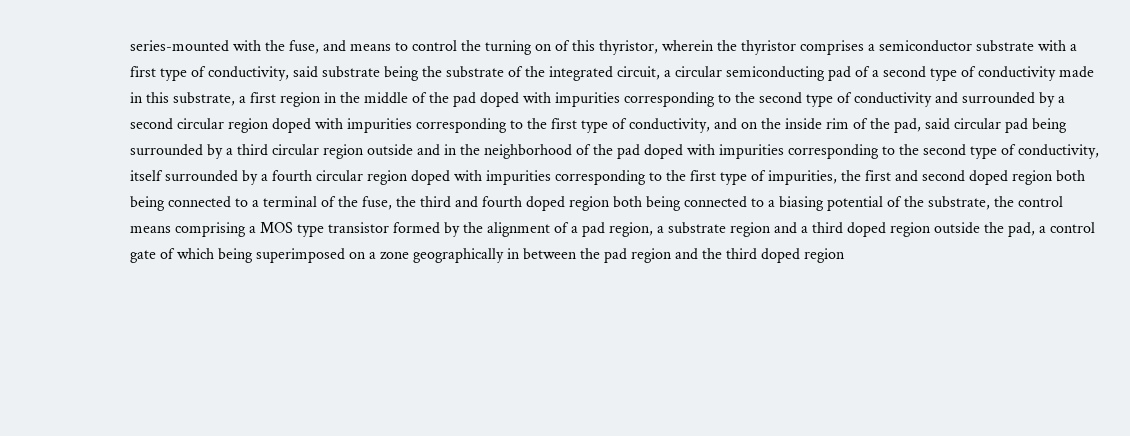series-mounted with the fuse, and means to control the turning on of this thyristor, wherein the thyristor comprises a semiconductor substrate with a first type of conductivity, said substrate being the substrate of the integrated circuit, a circular semiconducting pad of a second type of conductivity made in this substrate, a first region in the middle of the pad doped with impurities corresponding to the second type of conductivity and surrounded by a second circular region doped with impurities corresponding to the first type of conductivity, and on the inside rim of the pad, said circular pad being surrounded by a third circular region outside and in the neighborhood of the pad doped with impurities corresponding to the second type of conductivity, itself surrounded by a fourth circular region doped with impurities corresponding to the first type of impurities, the first and second doped region both being connected to a terminal of the fuse, the third and fourth doped region both being connected to a biasing potential of the substrate, the control means comprising a MOS type transistor formed by the alignment of a pad region, a substrate region and a third doped region outside the pad, a control gate of which being superimposed on a zone geographically in between the pad region and the third doped region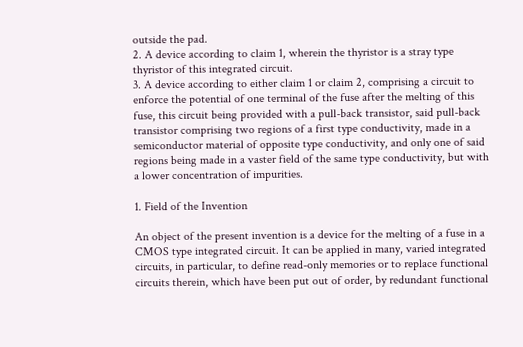outside the pad.
2. A device according to claim 1, wherein the thyristor is a stray type thyristor of this integrated circuit.
3. A device according to either claim 1 or claim 2, comprising a circuit to enforce the potential of one terminal of the fuse after the melting of this fuse, this circuit being provided with a pull-back transistor, said pull-back transistor comprising two regions of a first type conductivity, made in a semiconductor material of opposite type conductivity, and only one of said regions being made in a vaster field of the same type conductivity, but with a lower concentration of impurities.

1. Field of the Invention

An object of the present invention is a device for the melting of a fuse in a CMOS type integrated circuit. It can be applied in many, varied integrated circuits, in particular, to define read-only memories or to replace functional circuits therein, which have been put out of order, by redundant functional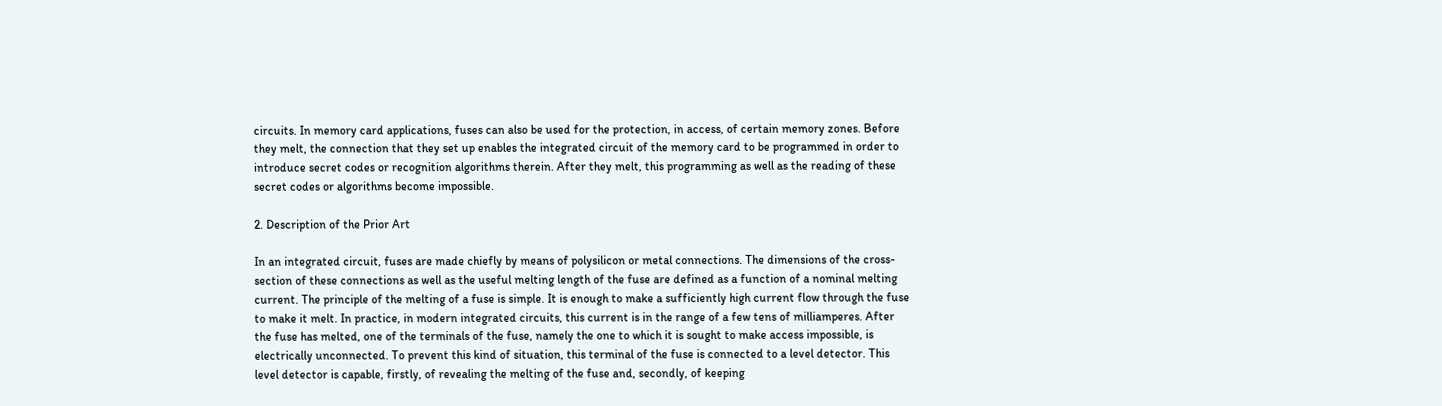circuits. In memory card applications, fuses can also be used for the protection, in access, of certain memory zones. Before they melt, the connection that they set up enables the integrated circuit of the memory card to be programmed in order to introduce secret codes or recognition algorithms therein. After they melt, this programming as well as the reading of these secret codes or algorithms become impossible.

2. Description of the Prior Art

In an integrated circuit, fuses are made chiefly by means of polysilicon or metal connections. The dimensions of the cross-section of these connections as well as the useful melting length of the fuse are defined as a function of a nominal melting current. The principle of the melting of a fuse is simple. It is enough to make a sufficiently high current flow through the fuse to make it melt. In practice, in modern integrated circuits, this current is in the range of a few tens of milliamperes. After the fuse has melted, one of the terminals of the fuse, namely the one to which it is sought to make access impossible, is electrically unconnected. To prevent this kind of situation, this terminal of the fuse is connected to a level detector. This level detector is capable, firstly, of revealing the melting of the fuse and, secondly, of keeping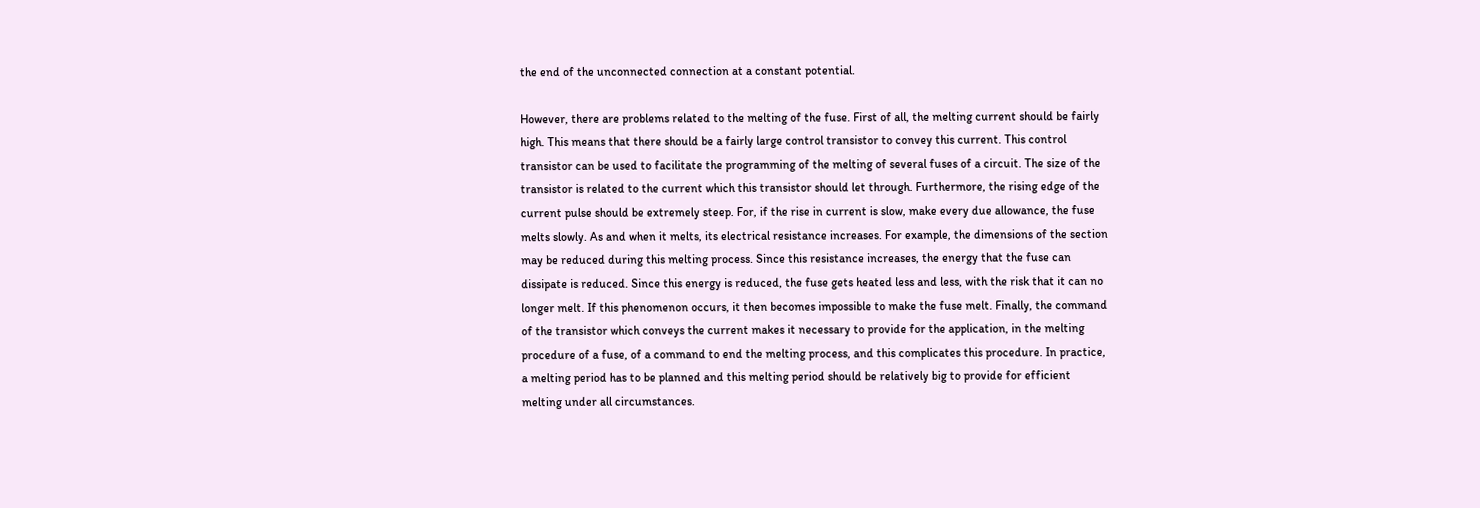the end of the unconnected connection at a constant potential.

However, there are problems related to the melting of the fuse. First of all, the melting current should be fairly high. This means that there should be a fairly large control transistor to convey this current. This control transistor can be used to facilitate the programming of the melting of several fuses of a circuit. The size of the transistor is related to the current which this transistor should let through. Furthermore, the rising edge of the current pulse should be extremely steep. For, if the rise in current is slow, make every due allowance, the fuse melts slowly. As and when it melts, its electrical resistance increases. For example, the dimensions of the section may be reduced during this melting process. Since this resistance increases, the energy that the fuse can dissipate is reduced. Since this energy is reduced, the fuse gets heated less and less, with the risk that it can no longer melt. If this phenomenon occurs, it then becomes impossible to make the fuse melt. Finally, the command of the transistor which conveys the current makes it necessary to provide for the application, in the melting procedure of a fuse, of a command to end the melting process, and this complicates this procedure. In practice, a melting period has to be planned and this melting period should be relatively big to provide for efficient melting under all circumstances.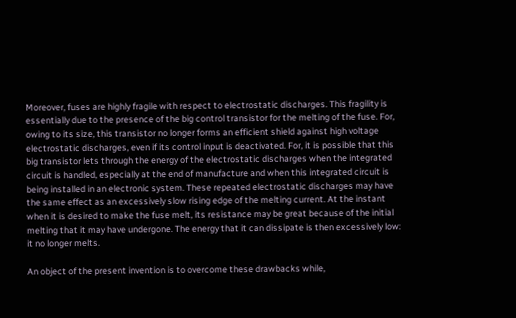Moreover, fuses are highly fragile with respect to electrostatic discharges. This fragility is essentially due to the presence of the big control transistor for the melting of the fuse. For, owing to its size, this transistor no longer forms an efficient shield against high voltage electrostatic discharges, even if its control input is deactivated. For, it is possible that this big transistor lets through the energy of the electrostatic discharges when the integrated circuit is handled, especially at the end of manufacture and when this integrated circuit is being installed in an electronic system. These repeated electrostatic discharges may have the same effect as an excessively slow rising edge of the melting current. At the instant when it is desired to make the fuse melt, its resistance may be great because of the initial melting that it may have undergone. The energy that it can dissipate is then excessively low: it no longer melts.

An object of the present invention is to overcome these drawbacks while,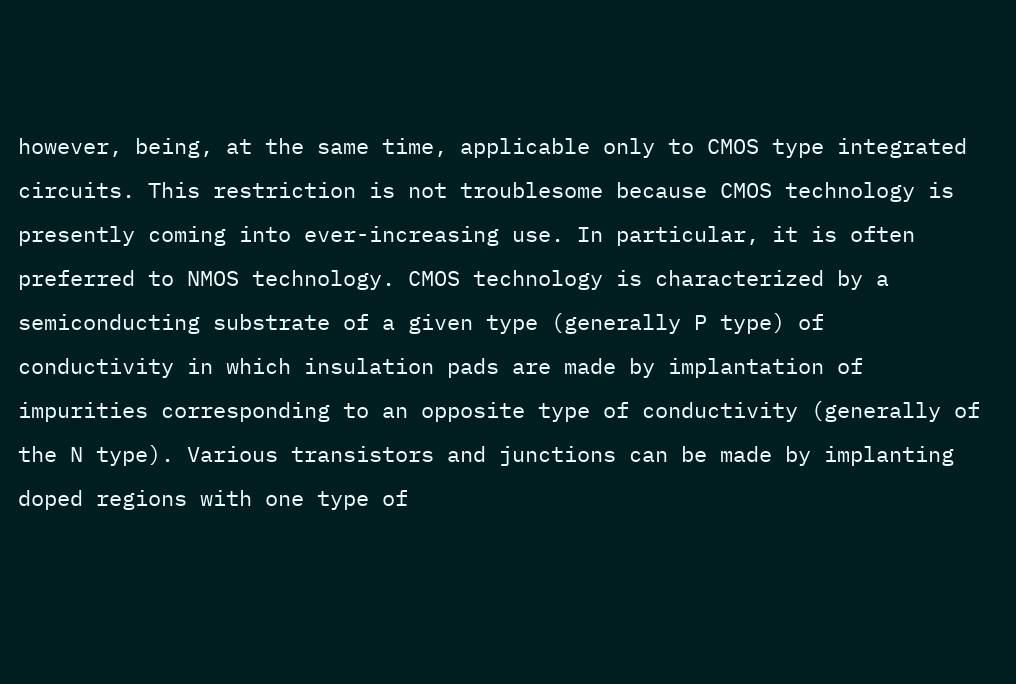however, being, at the same time, applicable only to CMOS type integrated circuits. This restriction is not troublesome because CMOS technology is presently coming into ever-increasing use. In particular, it is often preferred to NMOS technology. CMOS technology is characterized by a semiconducting substrate of a given type (generally P type) of conductivity in which insulation pads are made by implantation of impurities corresponding to an opposite type of conductivity (generally of the N type). Various transistors and junctions can be made by implanting doped regions with one type of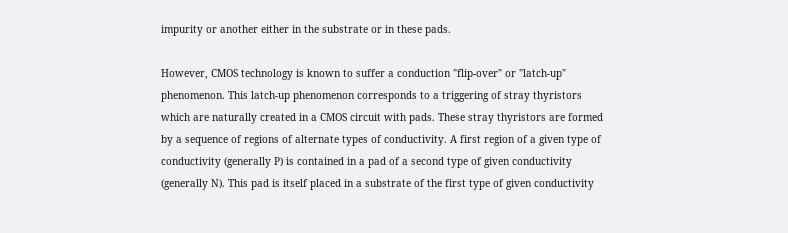impurity or another either in the substrate or in these pads.

However, CMOS technology is known to suffer a conduction "flip-over" or "latch-up" phenomenon. This latch-up phenomenon corresponds to a triggering of stray thyristors which are naturally created in a CMOS circuit with pads. These stray thyristors are formed by a sequence of regions of alternate types of conductivity. A first region of a given type of conductivity (generally P) is contained in a pad of a second type of given conductivity (generally N). This pad is itself placed in a substrate of the first type of given conductivity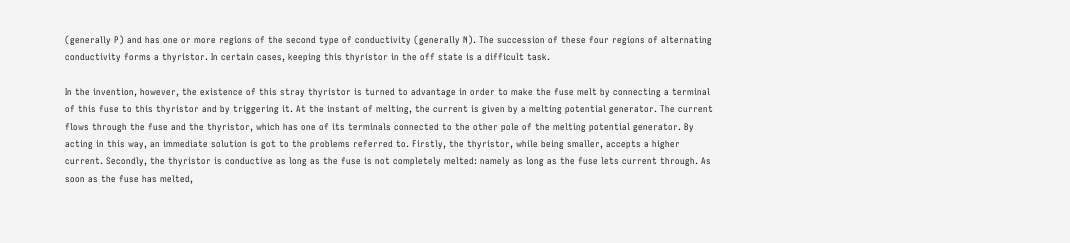(generally P) and has one or more regions of the second type of conductivity (generally N). The succession of these four regions of alternating conductivity forms a thyristor. In certain cases, keeping this thyristor in the off state is a difficult task.

In the invention, however, the existence of this stray thyristor is turned to advantage in order to make the fuse melt by connecting a terminal of this fuse to this thyristor and by triggering it. At the instant of melting, the current is given by a melting potential generator. The current flows through the fuse and the thyristor, which has one of its terminals connected to the other pole of the melting potential generator. By acting in this way, an immediate solution is got to the problems referred to. Firstly, the thyristor, while being smaller, accepts a higher current. Secondly, the thyristor is conductive as long as the fuse is not completely melted: namely as long as the fuse lets current through. As soon as the fuse has melted,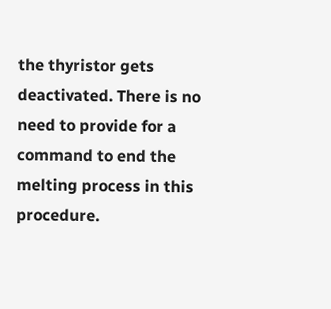the thyristor gets deactivated. There is no need to provide for a command to end the melting process in this procedure.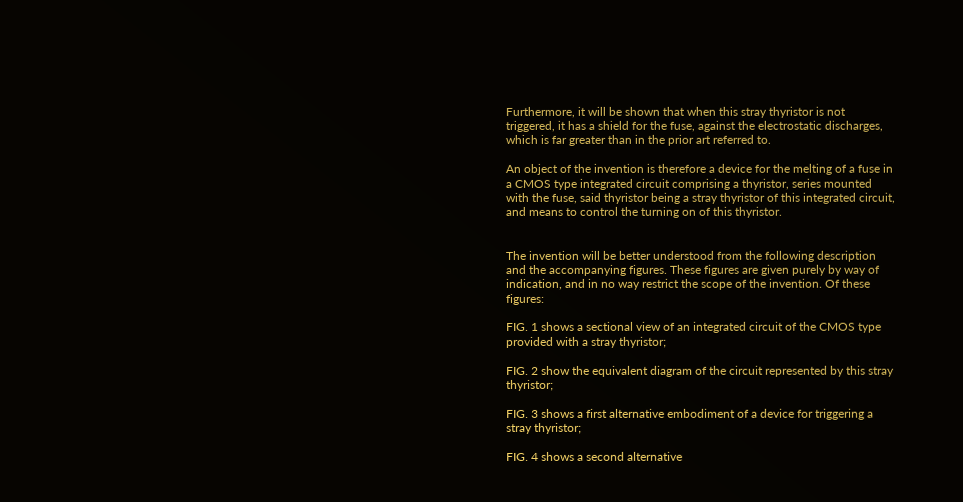Furthermore, it will be shown that when this stray thyristor is not triggered, it has a shield for the fuse, against the electrostatic discharges, which is far greater than in the prior art referred to.

An object of the invention is therefore a device for the melting of a fuse in a CMOS type integrated circuit comprising a thyristor, series mounted with the fuse, said thyristor being a stray thyristor of this integrated circuit, and means to control the turning on of this thyristor.


The invention will be better understood from the following description and the accompanying figures. These figures are given purely by way of indication, and in no way restrict the scope of the invention. Of these figures:

FIG. 1 shows a sectional view of an integrated circuit of the CMOS type provided with a stray thyristor;

FIG. 2 show the equivalent diagram of the circuit represented by this stray thyristor;

FIG. 3 shows a first alternative embodiment of a device for triggering a stray thyristor;

FIG. 4 shows a second alternative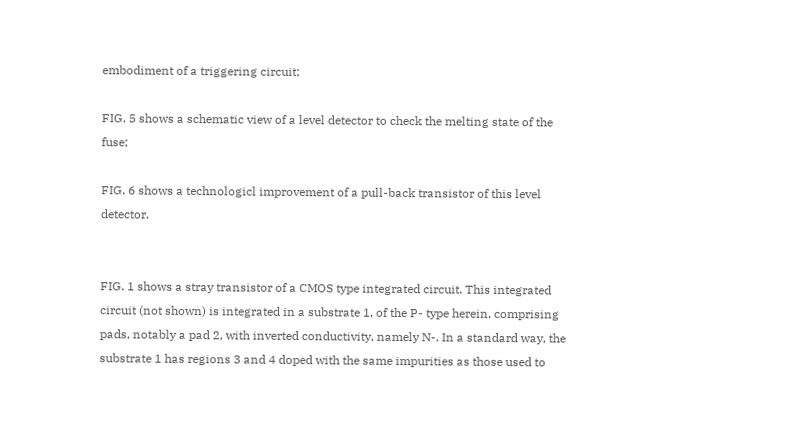embodiment of a triggering circuit;

FIG. 5 shows a schematic view of a level detector to check the melting state of the fuse;

FIG. 6 shows a technologicl improvement of a pull-back transistor of this level detector.


FIG. 1 shows a stray transistor of a CMOS type integrated circuit. This integrated circuit (not shown) is integrated in a substrate 1, of the P- type herein, comprising pads, notably a pad 2, with inverted conductivity, namely N-. In a standard way, the substrate 1 has regions 3 and 4 doped with the same impurities as those used to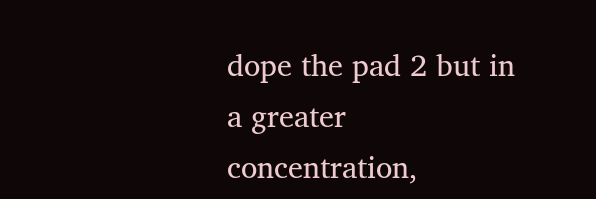dope the pad 2 but in a greater concentration,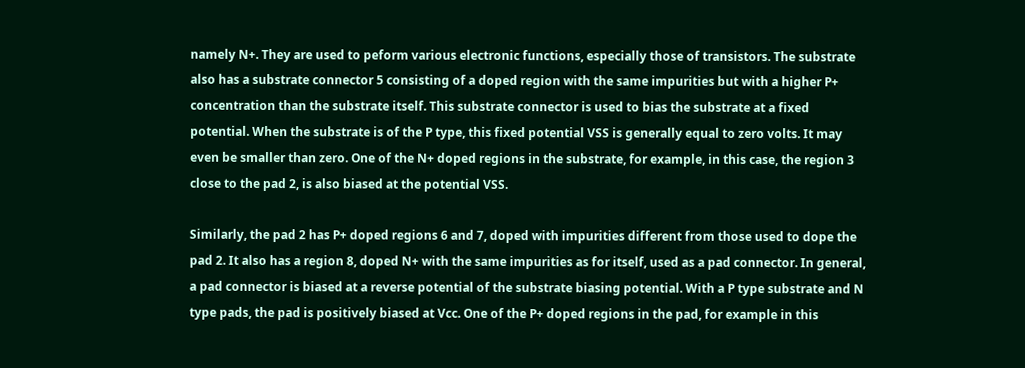namely N+. They are used to peform various electronic functions, especially those of transistors. The substrate also has a substrate connector 5 consisting of a doped region with the same impurities but with a higher P+ concentration than the substrate itself. This substrate connector is used to bias the substrate at a fixed potential. When the substrate is of the P type, this fixed potential VSS is generally equal to zero volts. It may even be smaller than zero. One of the N+ doped regions in the substrate, for example, in this case, the region 3 close to the pad 2, is also biased at the potential VSS.

Similarly, the pad 2 has P+ doped regions 6 and 7, doped with impurities different from those used to dope the pad 2. It also has a region 8, doped N+ with the same impurities as for itself, used as a pad connector. In general, a pad connector is biased at a reverse potential of the substrate biasing potential. With a P type substrate and N type pads, the pad is positively biased at Vcc. One of the P+ doped regions in the pad, for example in this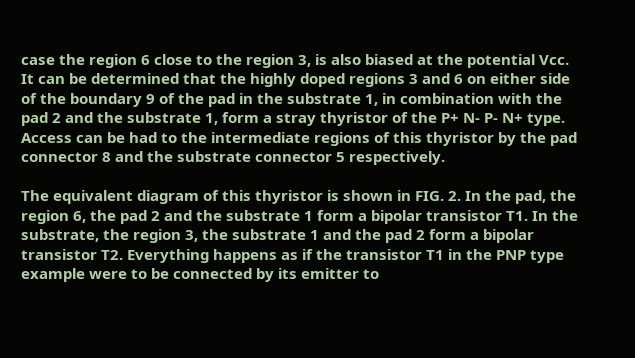case the region 6 close to the region 3, is also biased at the potential Vcc. It can be determined that the highly doped regions 3 and 6 on either side of the boundary 9 of the pad in the substrate 1, in combination with the pad 2 and the substrate 1, form a stray thyristor of the P+ N- P- N+ type. Access can be had to the intermediate regions of this thyristor by the pad connector 8 and the substrate connector 5 respectively.

The equivalent diagram of this thyristor is shown in FIG. 2. In the pad, the region 6, the pad 2 and the substrate 1 form a bipolar transistor T1. In the substrate, the region 3, the substrate 1 and the pad 2 form a bipolar transistor T2. Everything happens as if the transistor T1 in the PNP type example were to be connected by its emitter to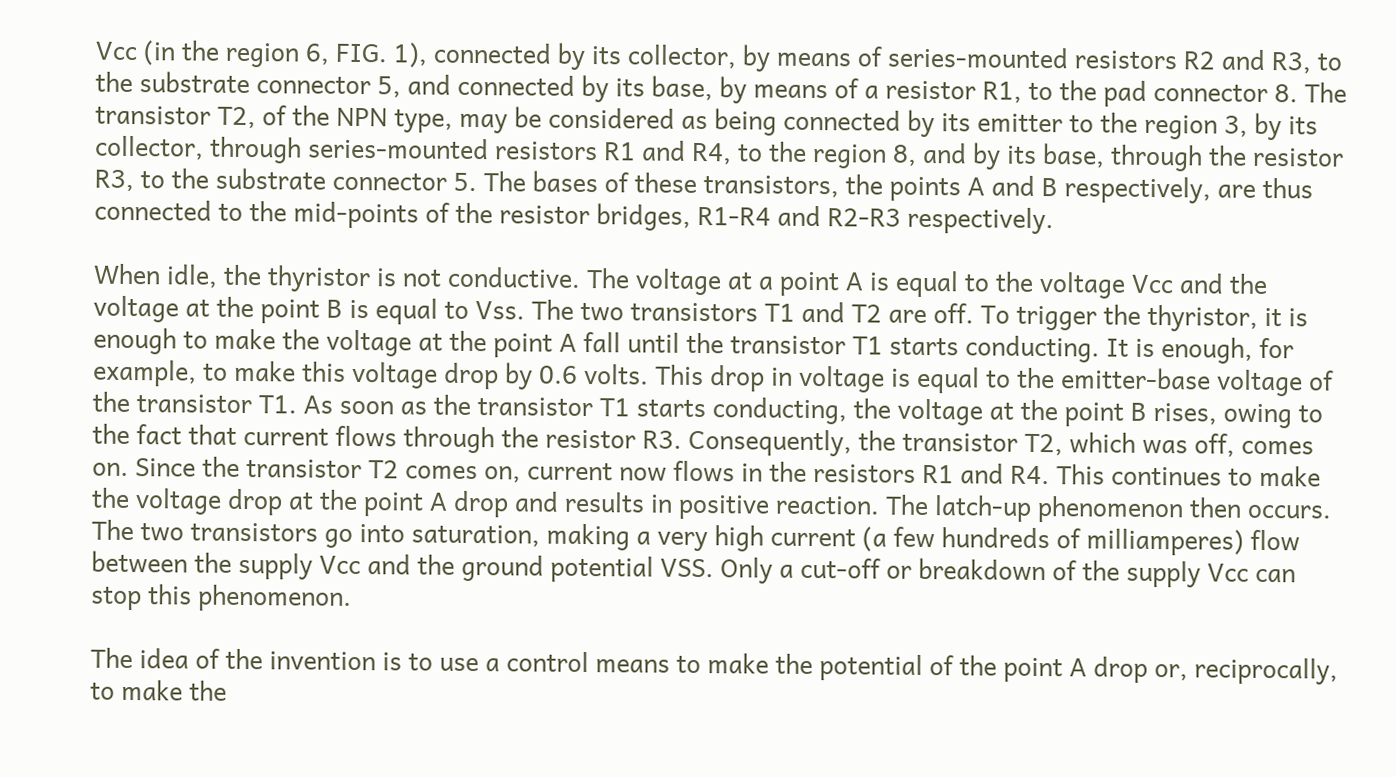Vcc (in the region 6, FIG. 1), connected by its collector, by means of series-mounted resistors R2 and R3, to the substrate connector 5, and connected by its base, by means of a resistor R1, to the pad connector 8. The transistor T2, of the NPN type, may be considered as being connected by its emitter to the region 3, by its collector, through series-mounted resistors R1 and R4, to the region 8, and by its base, through the resistor R3, to the substrate connector 5. The bases of these transistors, the points A and B respectively, are thus connected to the mid-points of the resistor bridges, R1-R4 and R2-R3 respectively.

When idle, the thyristor is not conductive. The voltage at a point A is equal to the voltage Vcc and the voltage at the point B is equal to Vss. The two transistors T1 and T2 are off. To trigger the thyristor, it is enough to make the voltage at the point A fall until the transistor T1 starts conducting. It is enough, for example, to make this voltage drop by 0.6 volts. This drop in voltage is equal to the emitter-base voltage of the transistor T1. As soon as the transistor T1 starts conducting, the voltage at the point B rises, owing to the fact that current flows through the resistor R3. Consequently, the transistor T2, which was off, comes on. Since the transistor T2 comes on, current now flows in the resistors R1 and R4. This continues to make the voltage drop at the point A drop and results in positive reaction. The latch-up phenomenon then occurs. The two transistors go into saturation, making a very high current (a few hundreds of milliamperes) flow between the supply Vcc and the ground potential VSS. Only a cut-off or breakdown of the supply Vcc can stop this phenomenon.

The idea of the invention is to use a control means to make the potential of the point A drop or, reciprocally, to make the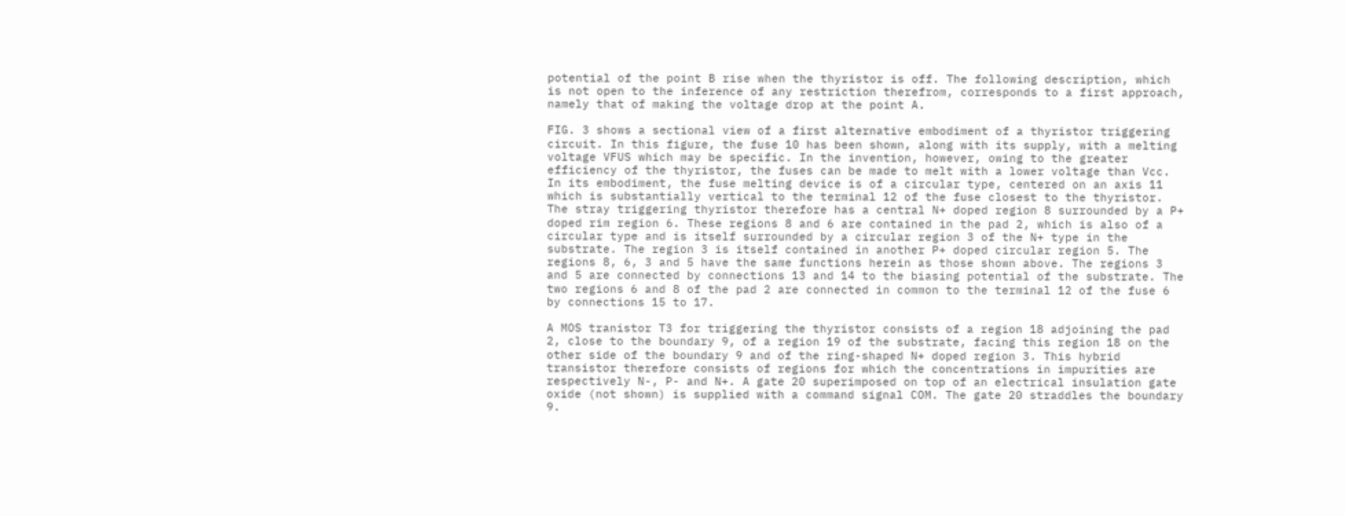potential of the point B rise when the thyristor is off. The following description, which is not open to the inference of any restriction therefrom, corresponds to a first approach, namely that of making the voltage drop at the point A.

FIG. 3 shows a sectional view of a first alternative embodiment of a thyristor triggering circuit. In this figure, the fuse 10 has been shown, along with its supply, with a melting voltage VFUS which may be specific. In the invention, however, owing to the greater efficiency of the thyristor, the fuses can be made to melt with a lower voltage than Vcc. In its embodiment, the fuse melting device is of a circular type, centered on an axis 11 which is substantially vertical to the terminal 12 of the fuse closest to the thyristor. The stray triggering thyristor therefore has a central N+ doped region 8 surrounded by a P+ doped rim region 6. These regions 8 and 6 are contained in the pad 2, which is also of a circular type and is itself surrounded by a circular region 3 of the N+ type in the substrate. The region 3 is itself contained in another P+ doped circular region 5. The regions 8, 6, 3 and 5 have the same functions herein as those shown above. The regions 3 and 5 are connected by connections 13 and 14 to the biasing potential of the substrate. The two regions 6 and 8 of the pad 2 are connected in common to the terminal 12 of the fuse 6 by connections 15 to 17.

A MOS tranistor T3 for triggering the thyristor consists of a region 18 adjoining the pad 2, close to the boundary 9, of a region 19 of the substrate, facing this region 18 on the other side of the boundary 9 and of the ring-shaped N+ doped region 3. This hybrid transistor therefore consists of regions for which the concentrations in impurities are respectively N-, P- and N+. A gate 20 superimposed on top of an electrical insulation gate oxide (not shown) is supplied with a command signal COM. The gate 20 straddles the boundary 9.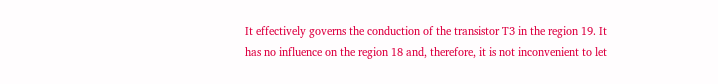It effectively governs the conduction of the transistor T3 in the region 19. It has no influence on the region 18 and, therefore, it is not inconvenient to let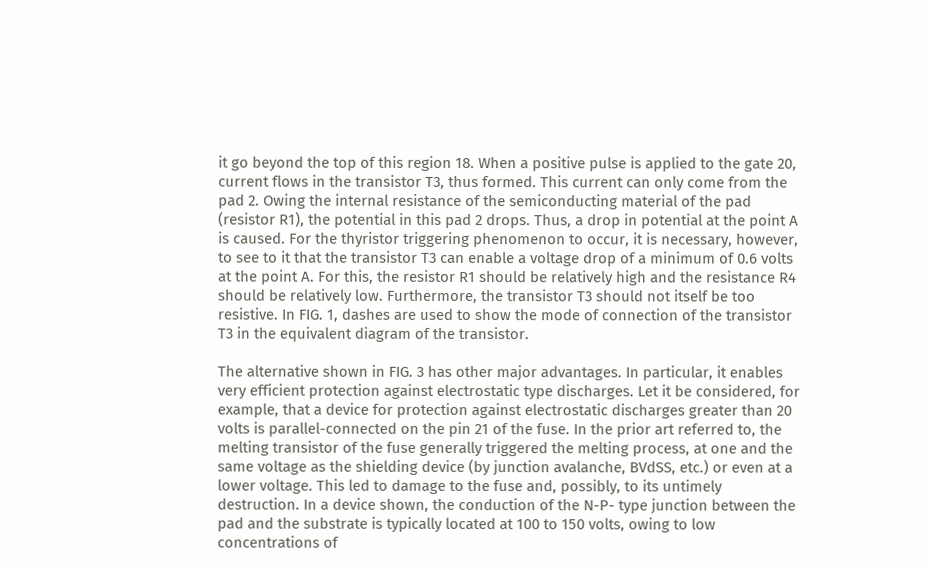it go beyond the top of this region 18. When a positive pulse is applied to the gate 20, current flows in the transistor T3, thus formed. This current can only come from the pad 2. Owing the internal resistance of the semiconducting material of the pad (resistor R1), the potential in this pad 2 drops. Thus, a drop in potential at the point A is caused. For the thyristor triggering phenomenon to occur, it is necessary, however, to see to it that the transistor T3 can enable a voltage drop of a minimum of 0.6 volts at the point A. For this, the resistor R1 should be relatively high and the resistance R4 should be relatively low. Furthermore, the transistor T3 should not itself be too resistive. In FIG. 1, dashes are used to show the mode of connection of the transistor T3 in the equivalent diagram of the transistor.

The alternative shown in FIG. 3 has other major advantages. In particular, it enables very efficient protection against electrostatic type discharges. Let it be considered, for example, that a device for protection against electrostatic discharges greater than 20 volts is parallel-connected on the pin 21 of the fuse. In the prior art referred to, the melting transistor of the fuse generally triggered the melting process, at one and the same voltage as the shielding device (by junction avalanche, BVdSS, etc.) or even at a lower voltage. This led to damage to the fuse and, possibly, to its untimely destruction. In a device shown, the conduction of the N-P- type junction between the pad and the substrate is typically located at 100 to 150 volts, owing to low concentrations of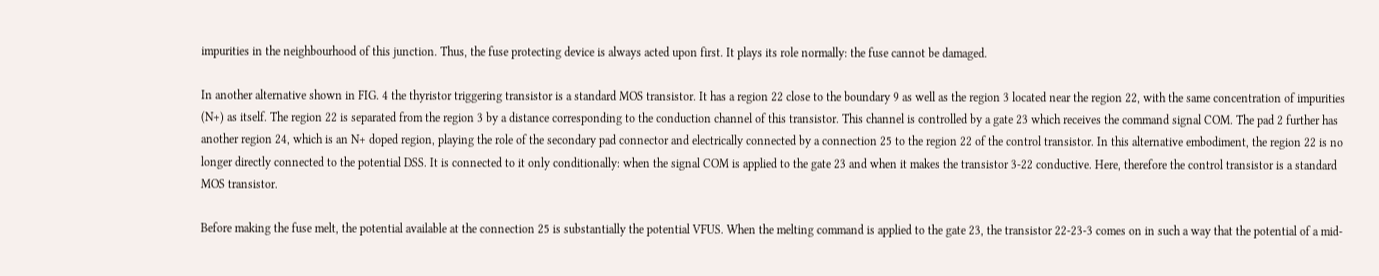impurities in the neighbourhood of this junction. Thus, the fuse protecting device is always acted upon first. It plays its role normally: the fuse cannot be damaged.

In another alternative shown in FIG. 4 the thyristor triggering transistor is a standard MOS transistor. It has a region 22 close to the boundary 9 as well as the region 3 located near the region 22, with the same concentration of impurities (N+) as itself. The region 22 is separated from the region 3 by a distance corresponding to the conduction channel of this transistor. This channel is controlled by a gate 23 which receives the command signal COM. The pad 2 further has another region 24, which is an N+ doped region, playing the role of the secondary pad connector and electrically connected by a connection 25 to the region 22 of the control transistor. In this alternative embodiment, the region 22 is no longer directly connected to the potential DSS. It is connected to it only conditionally: when the signal COM is applied to the gate 23 and when it makes the transistor 3-22 conductive. Here, therefore the control transistor is a standard MOS transistor.

Before making the fuse melt, the potential available at the connection 25 is substantially the potential VFUS. When the melting command is applied to the gate 23, the transistor 22-23-3 comes on in such a way that the potential of a mid-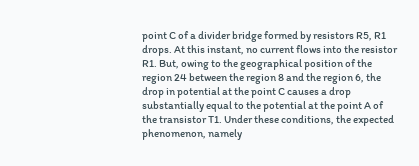point C of a divider bridge formed by resistors R5, R1 drops. At this instant, no current flows into the resistor R1. But, owing to the geographical position of the region 24 between the region 8 and the region 6, the drop in potential at the point C causes a drop substantially equal to the potential at the point A of the transistor T1. Under these conditions, the expected phenomenon, namely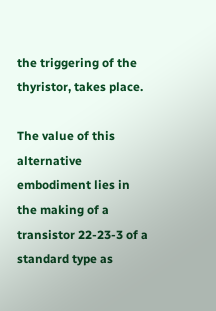the triggering of the thyristor, takes place.

The value of this alternative embodiment lies in the making of a transistor 22-23-3 of a standard type as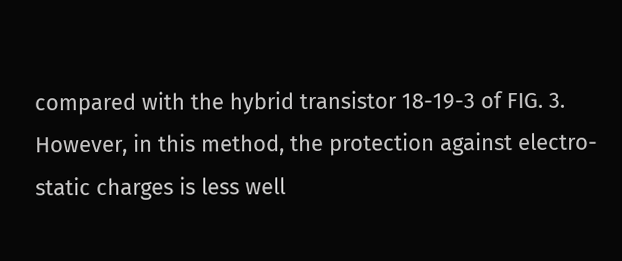compared with the hybrid transistor 18-19-3 of FIG. 3. However, in this method, the protection against electro-static charges is less well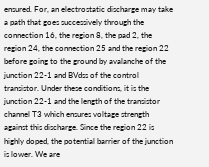ensured. For, an electrostatic discharge may take a path that goes successively through the connection 16, the region 8, the pad 2, the region 24, the connection 25 and the region 22 before going to the ground by avalanche of the junction 22-1 and BVdss of the control transistor. Under these conditions, it is the junction 22-1 and the length of the transistor channel T3 which ensures voltage strength against this discharge. Since the region 22 is highly doped, the potential barrier of the junction is lower. We are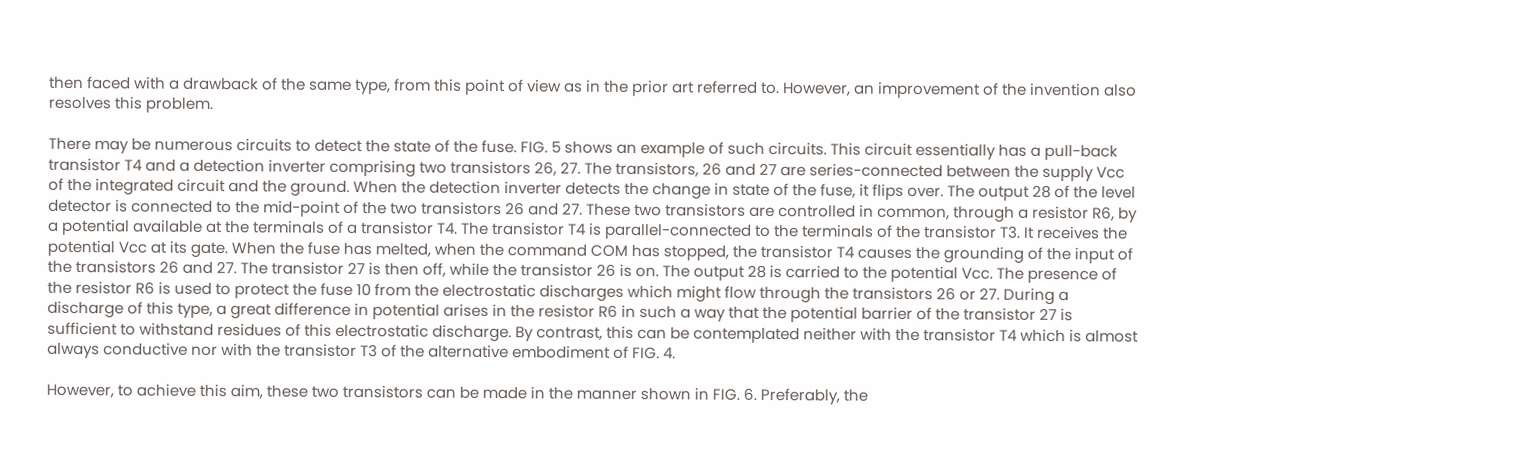then faced with a drawback of the same type, from this point of view as in the prior art referred to. However, an improvement of the invention also resolves this problem.

There may be numerous circuits to detect the state of the fuse. FIG. 5 shows an example of such circuits. This circuit essentially has a pull-back transistor T4 and a detection inverter comprising two transistors 26, 27. The transistors, 26 and 27 are series-connected between the supply Vcc of the integrated circuit and the ground. When the detection inverter detects the change in state of the fuse, it flips over. The output 28 of the level detector is connected to the mid-point of the two transistors 26 and 27. These two transistors are controlled in common, through a resistor R6, by a potential available at the terminals of a transistor T4. The transistor T4 is parallel-connected to the terminals of the transistor T3. It receives the potential Vcc at its gate. When the fuse has melted, when the command COM has stopped, the transistor T4 causes the grounding of the input of the transistors 26 and 27. The transistor 27 is then off, while the transistor 26 is on. The output 28 is carried to the potential Vcc. The presence of the resistor R6 is used to protect the fuse 10 from the electrostatic discharges which might flow through the transistors 26 or 27. During a discharge of this type, a great difference in potential arises in the resistor R6 in such a way that the potential barrier of the transistor 27 is sufficient to withstand residues of this electrostatic discharge. By contrast, this can be contemplated neither with the transistor T4 which is almost always conductive nor with the transistor T3 of the alternative embodiment of FIG. 4.

However, to achieve this aim, these two transistors can be made in the manner shown in FIG. 6. Preferably, the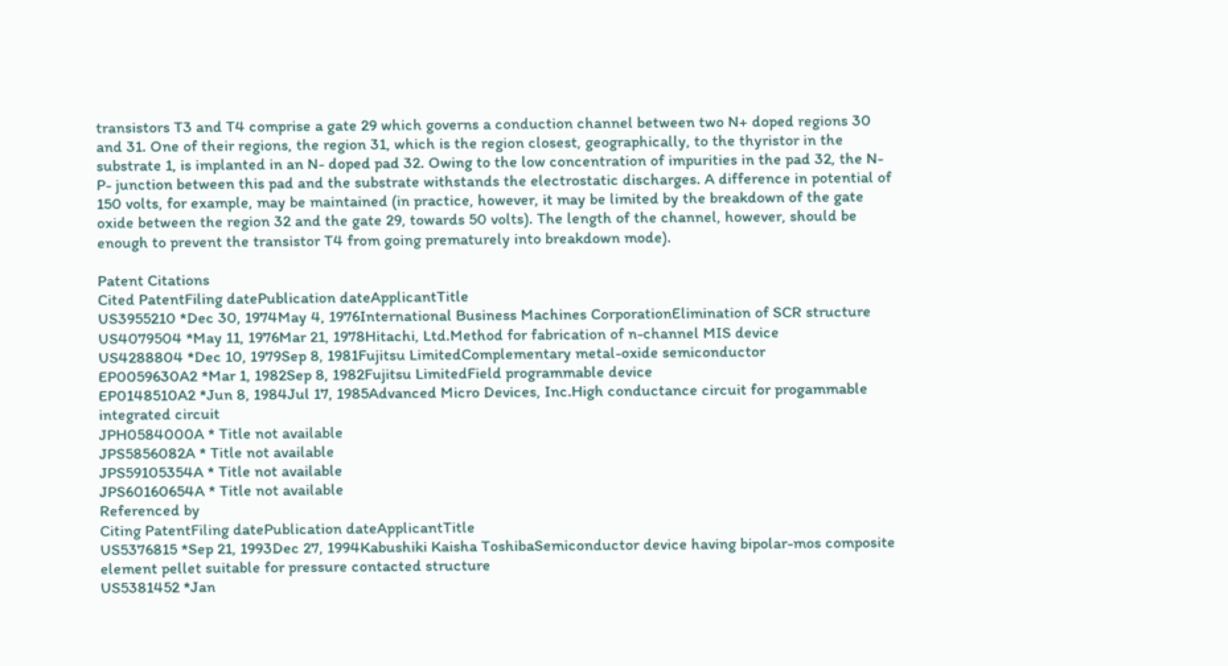transistors T3 and T4 comprise a gate 29 which governs a conduction channel between two N+ doped regions 30 and 31. One of their regions, the region 31, which is the region closest, geographically, to the thyristor in the substrate 1, is implanted in an N- doped pad 32. Owing to the low concentration of impurities in the pad 32, the N- P- junction between this pad and the substrate withstands the electrostatic discharges. A difference in potential of 150 volts, for example, may be maintained (in practice, however, it may be limited by the breakdown of the gate oxide between the region 32 and the gate 29, towards 50 volts). The length of the channel, however, should be enough to prevent the transistor T4 from going prematurely into breakdown mode).

Patent Citations
Cited PatentFiling datePublication dateApplicantTitle
US3955210 *Dec 30, 1974May 4, 1976International Business Machines CorporationElimination of SCR structure
US4079504 *May 11, 1976Mar 21, 1978Hitachi, Ltd.Method for fabrication of n-channel MIS device
US4288804 *Dec 10, 1979Sep 8, 1981Fujitsu LimitedComplementary metal-oxide semiconductor
EP0059630A2 *Mar 1, 1982Sep 8, 1982Fujitsu LimitedField programmable device
EP0148510A2 *Jun 8, 1984Jul 17, 1985Advanced Micro Devices, Inc.High conductance circuit for progammable integrated circuit
JPH0584000A * Title not available
JPS5856082A * Title not available
JPS59105354A * Title not available
JPS60160654A * Title not available
Referenced by
Citing PatentFiling datePublication dateApplicantTitle
US5376815 *Sep 21, 1993Dec 27, 1994Kabushiki Kaisha ToshibaSemiconductor device having bipolar-mos composite element pellet suitable for pressure contacted structure
US5381452 *Jan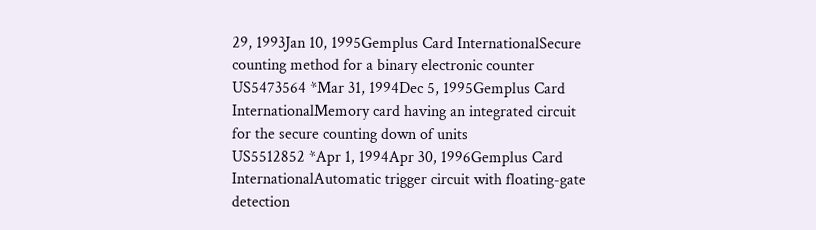29, 1993Jan 10, 1995Gemplus Card InternationalSecure counting method for a binary electronic counter
US5473564 *Mar 31, 1994Dec 5, 1995Gemplus Card InternationalMemory card having an integrated circuit for the secure counting down of units
US5512852 *Apr 1, 1994Apr 30, 1996Gemplus Card InternationalAutomatic trigger circuit with floating-gate detection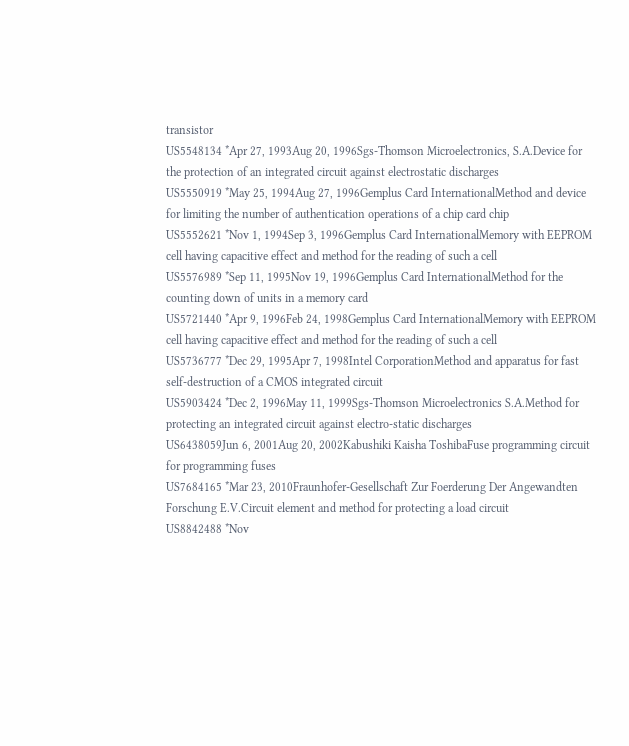transistor
US5548134 *Apr 27, 1993Aug 20, 1996Sgs-Thomson Microelectronics, S.A.Device for the protection of an integrated circuit against electrostatic discharges
US5550919 *May 25, 1994Aug 27, 1996Gemplus Card InternationalMethod and device for limiting the number of authentication operations of a chip card chip
US5552621 *Nov 1, 1994Sep 3, 1996Gemplus Card InternationalMemory with EEPROM cell having capacitive effect and method for the reading of such a cell
US5576989 *Sep 11, 1995Nov 19, 1996Gemplus Card InternationalMethod for the counting down of units in a memory card
US5721440 *Apr 9, 1996Feb 24, 1998Gemplus Card InternationalMemory with EEPROM cell having capacitive effect and method for the reading of such a cell
US5736777 *Dec 29, 1995Apr 7, 1998Intel CorporationMethod and apparatus for fast self-destruction of a CMOS integrated circuit
US5903424 *Dec 2, 1996May 11, 1999Sgs-Thomson Microelectronics S.A.Method for protecting an integrated circuit against electro-static discharges
US6438059Jun 6, 2001Aug 20, 2002Kabushiki Kaisha ToshibaFuse programming circuit for programming fuses
US7684165 *Mar 23, 2010Fraunhofer-Gesellschaft Zur Foerderung Der Angewandten Forschung E.V.Circuit element and method for protecting a load circuit
US8842488 *Nov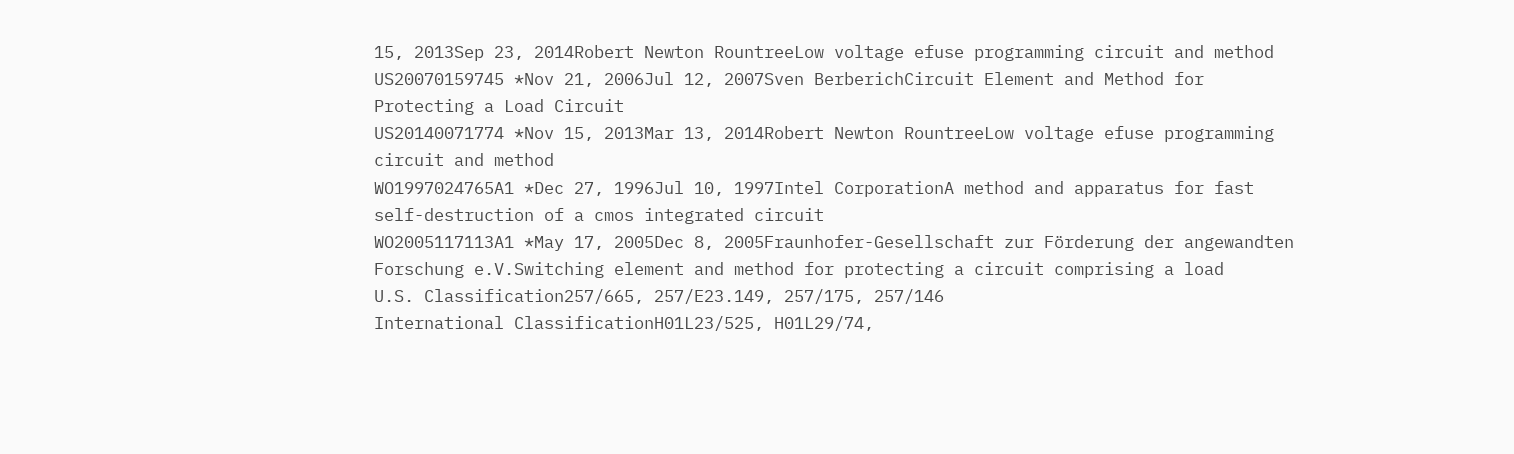15, 2013Sep 23, 2014Robert Newton RountreeLow voltage efuse programming circuit and method
US20070159745 *Nov 21, 2006Jul 12, 2007Sven BerberichCircuit Element and Method for Protecting a Load Circuit
US20140071774 *Nov 15, 2013Mar 13, 2014Robert Newton RountreeLow voltage efuse programming circuit and method
WO1997024765A1 *Dec 27, 1996Jul 10, 1997Intel CorporationA method and apparatus for fast self-destruction of a cmos integrated circuit
WO2005117113A1 *May 17, 2005Dec 8, 2005Fraunhofer-Gesellschaft zur Förderung der angewandten Forschung e.V.Switching element and method for protecting a circuit comprising a load
U.S. Classification257/665, 257/E23.149, 257/175, 257/146
International ClassificationH01L23/525, H01L29/74,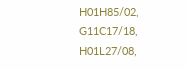H01H85/02, G11C17/18, H01L27/08,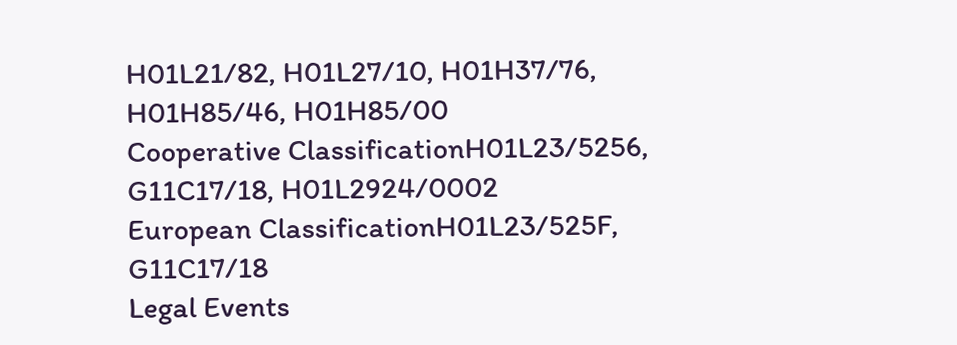H01L21/82, H01L27/10, H01H37/76, H01H85/46, H01H85/00
Cooperative ClassificationH01L23/5256, G11C17/18, H01L2924/0002
European ClassificationH01L23/525F, G11C17/18
Legal Events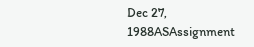Dec 27, 1988ASAssignment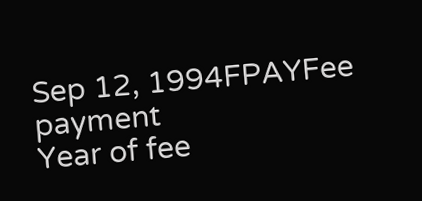Sep 12, 1994FPAYFee payment
Year of fee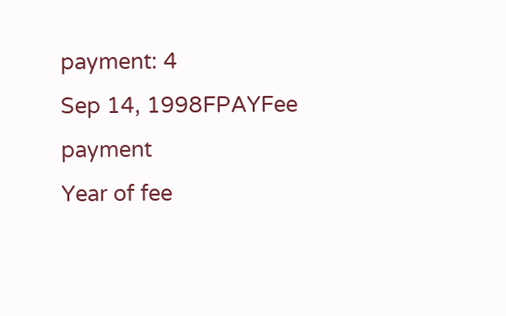payment: 4
Sep 14, 1998FPAYFee payment
Year of fee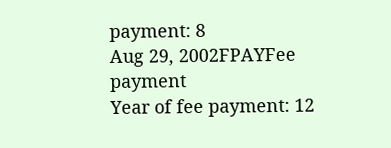payment: 8
Aug 29, 2002FPAYFee payment
Year of fee payment: 12